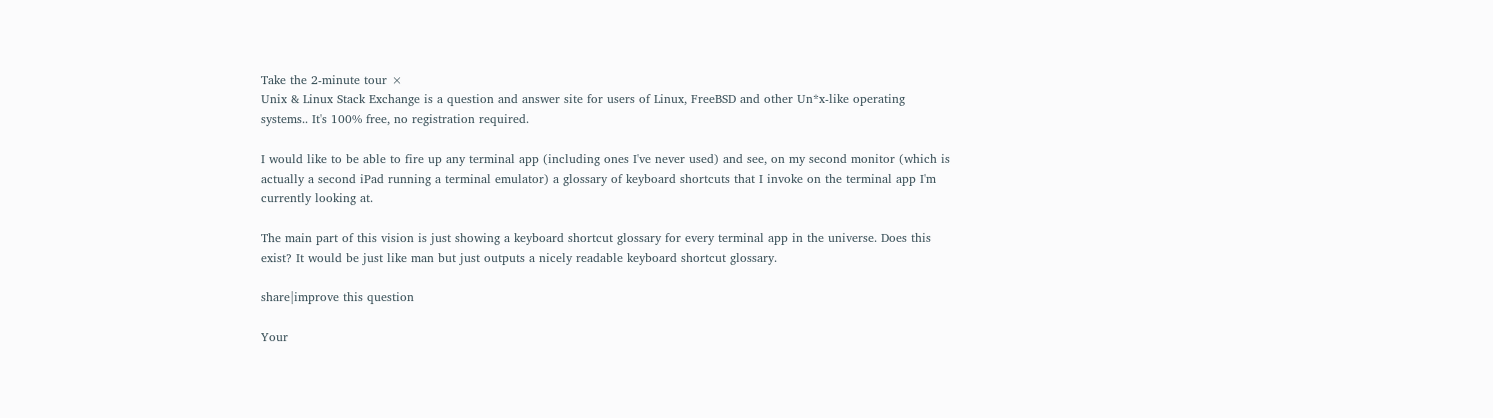Take the 2-minute tour ×
Unix & Linux Stack Exchange is a question and answer site for users of Linux, FreeBSD and other Un*x-like operating systems.. It's 100% free, no registration required.

I would like to be able to fire up any terminal app (including ones I've never used) and see, on my second monitor (which is actually a second iPad running a terminal emulator) a glossary of keyboard shortcuts that I invoke on the terminal app I'm currently looking at.

The main part of this vision is just showing a keyboard shortcut glossary for every terminal app in the universe. Does this exist? It would be just like man but just outputs a nicely readable keyboard shortcut glossary.

share|improve this question

Your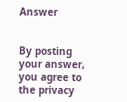Answer


By posting your answer, you agree to the privacy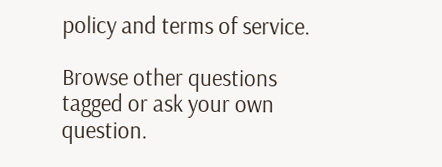policy and terms of service.

Browse other questions tagged or ask your own question.